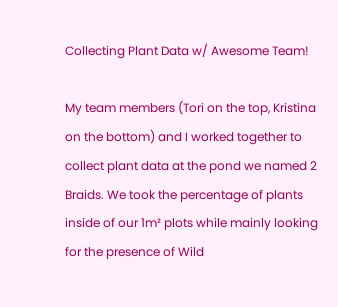Collecting Plant Data w/ Awesome Team!

My team members (Tori on the top, Kristina on the bottom) and I worked together to collect plant data at the pond we named 2 Braids. We took the percentage of plants inside of our 1m² plots while mainly looking for the presence of Wild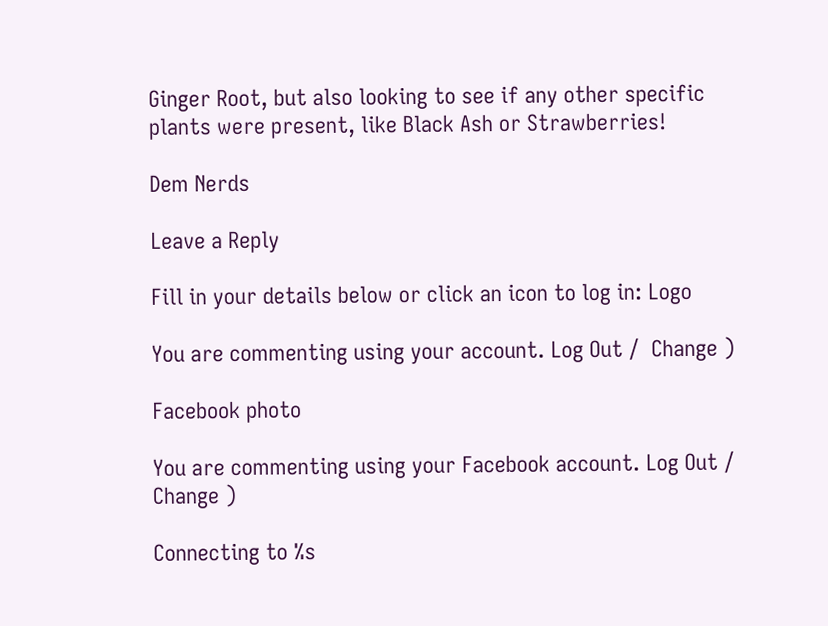Ginger Root, but also looking to see if any other specific plants were present, like Black Ash or Strawberries!

Dem Nerds

Leave a Reply

Fill in your details below or click an icon to log in: Logo

You are commenting using your account. Log Out /  Change )

Facebook photo

You are commenting using your Facebook account. Log Out /  Change )

Connecting to %s